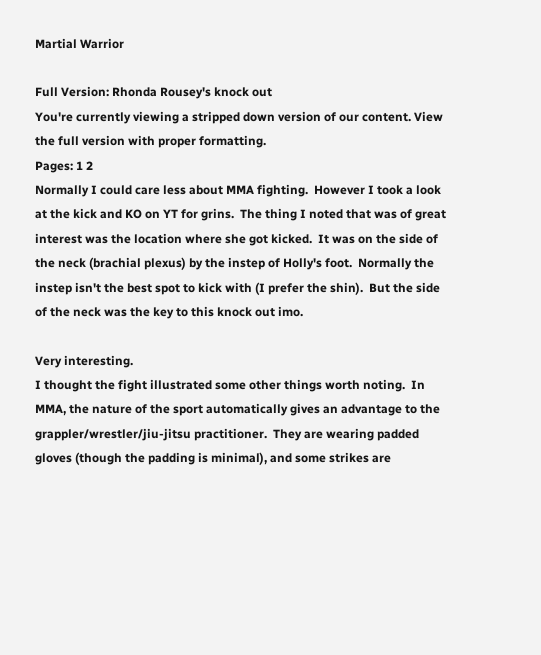Martial Warrior

Full Version: Rhonda Rousey's knock out
You're currently viewing a stripped down version of our content. View the full version with proper formatting.
Pages: 1 2
Normally I could care less about MMA fighting.  However I took a look at the kick and KO on YT for grins.  The thing I noted that was of great interest was the location where she got kicked.  It was on the side of the neck (brachial plexus) by the instep of Holly's foot.  Normally the instep isn't the best spot to kick with (I prefer the shin).  But the side of the neck was the key to this knock out imo.

Very interesting.
I thought the fight illustrated some other things worth noting.  In MMA, the nature of the sport automatically gives an advantage to the grappler/wrestler/jiu-jitsu practitioner.  They are wearing padded gloves (though the padding is minimal), and some strikes are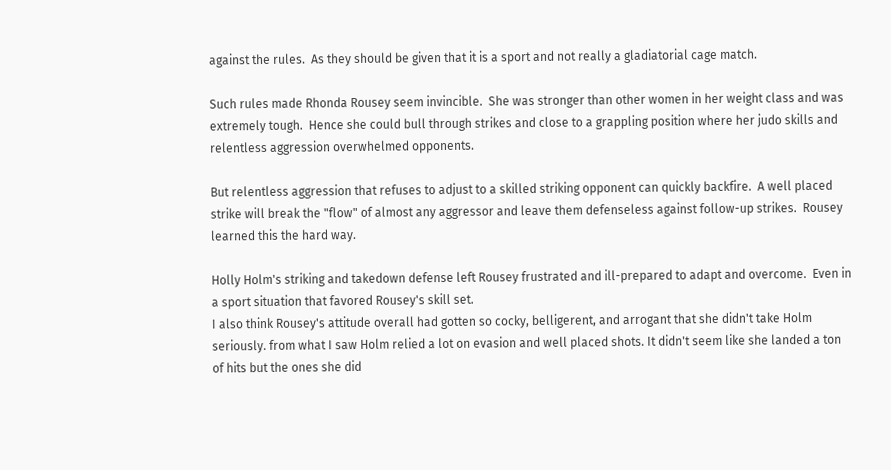against the rules.  As they should be given that it is a sport and not really a gladiatorial cage match.

Such rules made Rhonda Rousey seem invincible.  She was stronger than other women in her weight class and was extremely tough.  Hence she could bull through strikes and close to a grappling position where her judo skills and relentless aggression overwhelmed opponents.

But relentless aggression that refuses to adjust to a skilled striking opponent can quickly backfire.  A well placed strike will break the "flow" of almost any aggressor and leave them defenseless against follow-up strikes.  Rousey learned this the hard way.

Holly Holm's striking and takedown defense left Rousey frustrated and ill-prepared to adapt and overcome.  Even in a sport situation that favored Rousey's skill set.
I also think Rousey's attitude overall had gotten so cocky, belligerent, and arrogant that she didn't take Holm seriously. from what I saw Holm relied a lot on evasion and well placed shots. It didn't seem like she landed a ton of hits but the ones she did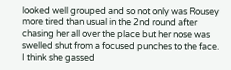looked well grouped and so not only was Rousey more tired than usual in the 2nd round after chasing her all over the place but her nose was swelled shut from a focused punches to the face. I think she gassed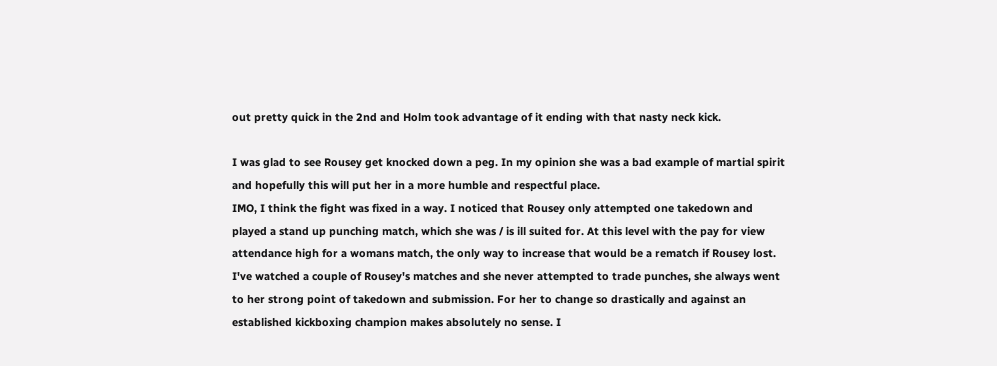out pretty quick in the 2nd and Holm took advantage of it ending with that nasty neck kick.

I was glad to see Rousey get knocked down a peg. In my opinion she was a bad example of martial spirit and hopefully this will put her in a more humble and respectful place.
IMO, I think the fight was fixed in a way. I noticed that Rousey only attempted one takedown and played a stand up punching match, which she was / is ill suited for. At this level with the pay for view attendance high for a womans match, the only way to increase that would be a rematch if Rousey lost. I've watched a couple of Rousey's matches and she never attempted to trade punches, she always went to her strong point of takedown and submission. For her to change so drastically and against an established kickboxing champion makes absolutely no sense. I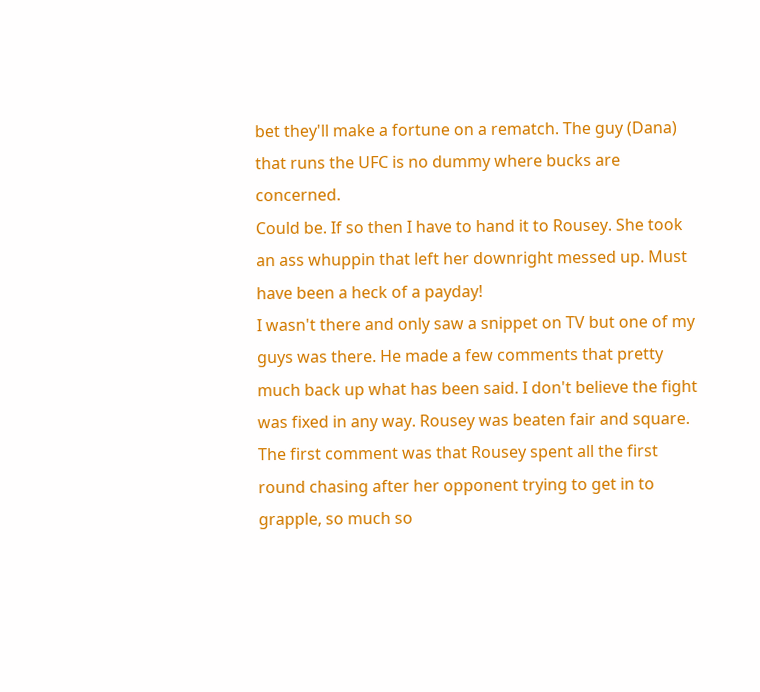bet they'll make a fortune on a rematch. The guy (Dana) that runs the UFC is no dummy where bucks are concerned.
Could be. If so then I have to hand it to Rousey. She took an ass whuppin that left her downright messed up. Must have been a heck of a payday!
I wasn't there and only saw a snippet on TV but one of my guys was there. He made a few comments that pretty much back up what has been said. I don't believe the fight was fixed in any way. Rousey was beaten fair and square. The first comment was that Rousey spent all the first round chasing after her opponent trying to get in to grapple, so much so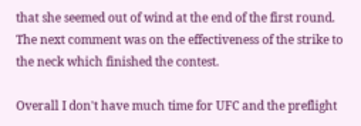that she seemed out of wind at the end of the first round. The next comment was on the effectiveness of the strike to the neck which finished the contest.

Overall I don't have much time for UFC and the preflight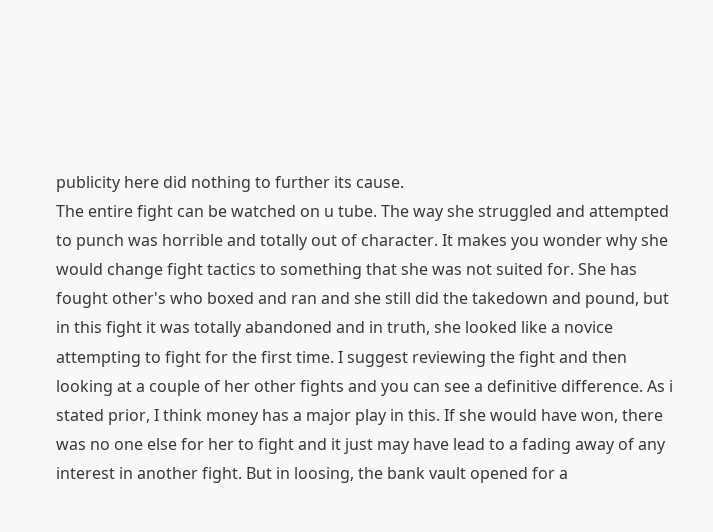publicity here did nothing to further its cause.
The entire fight can be watched on u tube. The way she struggled and attempted to punch was horrible and totally out of character. It makes you wonder why she would change fight tactics to something that she was not suited for. She has fought other's who boxed and ran and she still did the takedown and pound, but in this fight it was totally abandoned and in truth, she looked like a novice attempting to fight for the first time. I suggest reviewing the fight and then looking at a couple of her other fights and you can see a definitive difference. As i stated prior, I think money has a major play in this. If she would have won, there was no one else for her to fight and it just may have lead to a fading away of any interest in another fight. But in loosing, the bank vault opened for a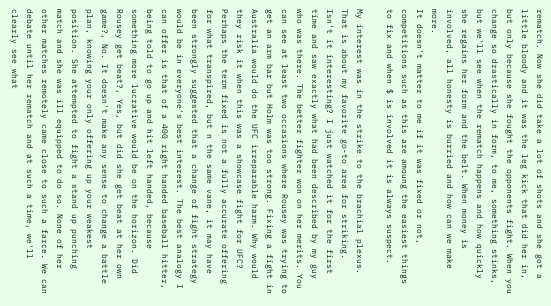rematch. Now she did take a lot of shots and she got a little bloody and it was the leg kick that did her in, but only because she fought the opponents fight. When you change so drastically in form, to me, something stinks, but we'll see when the rematch happens and how quickly she regains her form and the belt. When money is involved, all honesty is burried and how can we make more.
It doesn't matter to me if it was fixed or not, competitions such as this are amoung the easiest things to fix and when $ is involved it is always suspect.

My interest was in the strike to the brachial plexus.  That is about my favorite go-to area for striking.
Isn't it interesting? I just watched it for the first time and saw exactly what had been described by my guy who was there. The better fighter won on her merits. You can see at least two occasions where Rousey was trying to get an arm bar but Holm was too strong. Fixing a fight in Australia would do the UFC irreparable harm. Why would they risk it when this was a showcase fight for UFC?
Perhaps the term fixed is not a fully accurate offering for what transpired, but n the same vane, it may have been strongly suggested that a change of fight strategy would be in everyone's best interest. The best analogy I can offer is that of a 400 right handed baseball hitter, being told to go up and hit left handed, because something more lucrative would be on the horizon. Did Rousey get beat?, Yes, but did she get beat at her own game?, No. It doesn't make any sense to change a battle plan, knowing your only offering up your weakest position. She attempted to fight a stand up punching match and she was ill equipped to do so. None of her other matches remotely came close to such a farce. We can debate until her rematch and at such a time, we'll clearly see what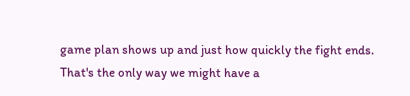game plan shows up and just how quickly the fight ends. That's the only way we might have a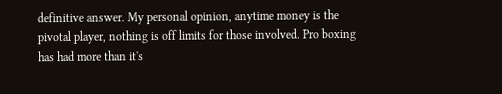definitive answer. My personal opinion, anytime money is the pivotal player, nothing is off limits for those involved. Pro boxing has had more than it's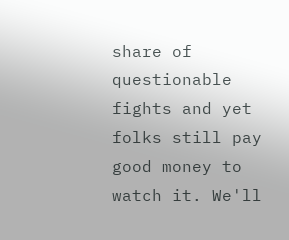share of questionable fights and yet folks still pay good money to watch it. We'll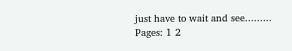just have to wait and see.........
Pages: 1 2